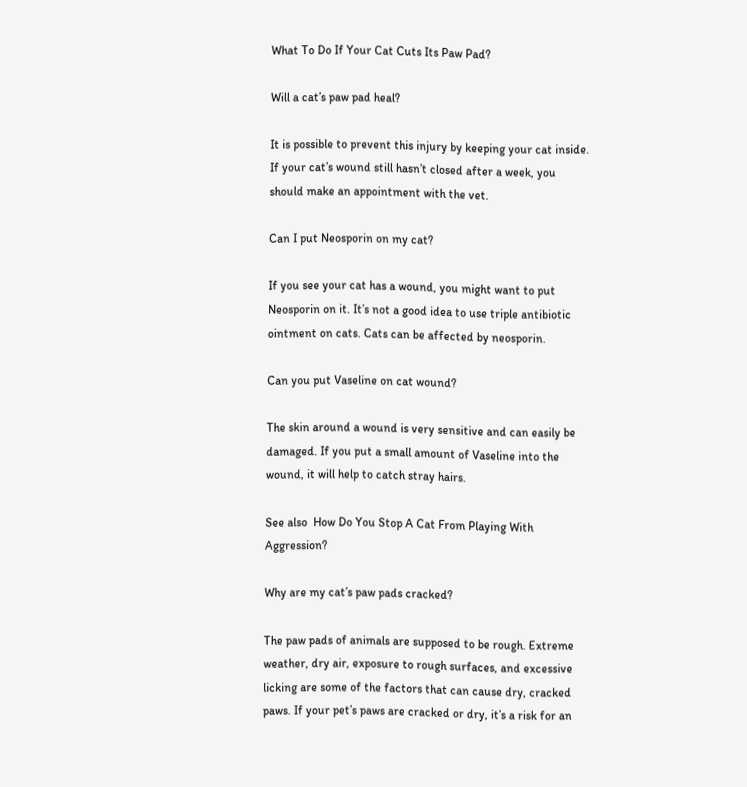What To Do If Your Cat Cuts Its Paw Pad?

Will a cat’s paw pad heal?

It is possible to prevent this injury by keeping your cat inside. If your cat’s wound still hasn’t closed after a week, you should make an appointment with the vet.

Can I put Neosporin on my cat?

If you see your cat has a wound, you might want to put Neosporin on it. It’s not a good idea to use triple antibiotic ointment on cats. Cats can be affected by neosporin.

Can you put Vaseline on cat wound?

The skin around a wound is very sensitive and can easily be damaged. If you put a small amount of Vaseline into the wound, it will help to catch stray hairs.

See also  How Do You Stop A Cat From Playing With Aggression?

Why are my cat’s paw pads cracked?

The paw pads of animals are supposed to be rough. Extreme weather, dry air, exposure to rough surfaces, and excessive licking are some of the factors that can cause dry, cracked paws. If your pet’s paws are cracked or dry, it’s a risk for an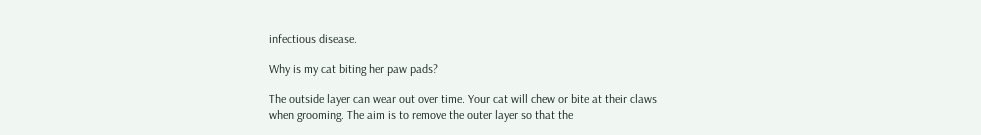infectious disease.

Why is my cat biting her paw pads?

The outside layer can wear out over time. Your cat will chew or bite at their claws when grooming. The aim is to remove the outer layer so that the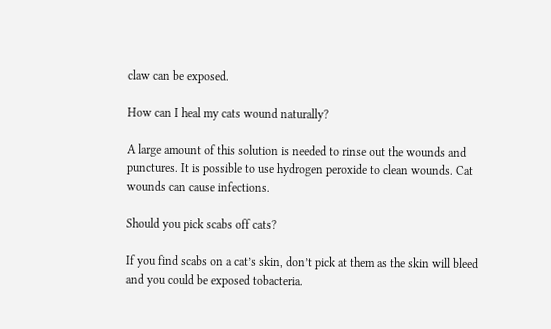claw can be exposed.

How can I heal my cats wound naturally?

A large amount of this solution is needed to rinse out the wounds and punctures. It is possible to use hydrogen peroxide to clean wounds. Cat wounds can cause infections.

Should you pick scabs off cats?

If you find scabs on a cat’s skin, don’t pick at them as the skin will bleed and you could be exposed tobacteria.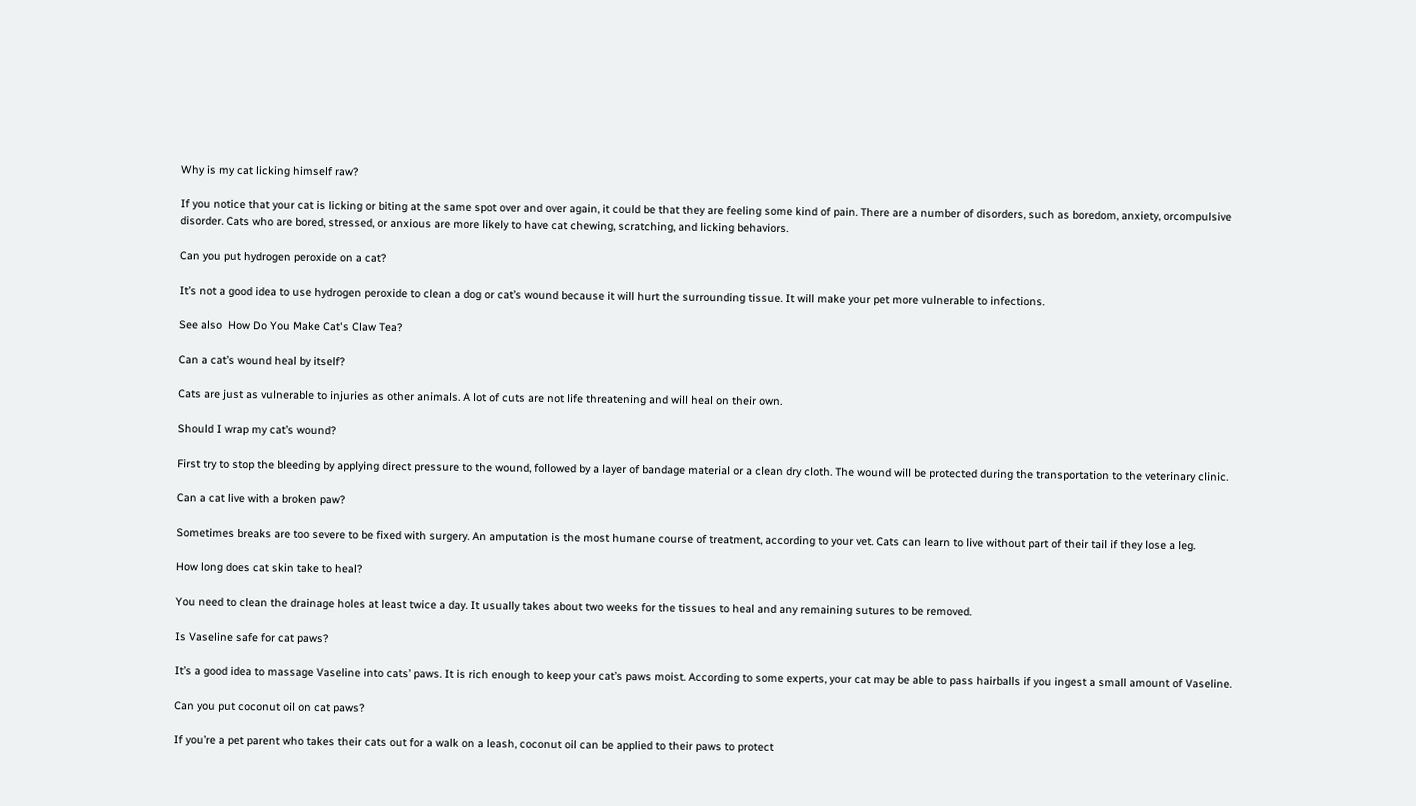Why is my cat licking himself raw?

If you notice that your cat is licking or biting at the same spot over and over again, it could be that they are feeling some kind of pain. There are a number of disorders, such as boredom, anxiety, orcompulsive disorder. Cats who are bored, stressed, or anxious are more likely to have cat chewing, scratching, and licking behaviors.

Can you put hydrogen peroxide on a cat?

It’s not a good idea to use hydrogen peroxide to clean a dog or cat’s wound because it will hurt the surrounding tissue. It will make your pet more vulnerable to infections.

See also  How Do You Make Cat's Claw Tea?

Can a cat’s wound heal by itself?

Cats are just as vulnerable to injuries as other animals. A lot of cuts are not life threatening and will heal on their own.

Should I wrap my cat’s wound?

First try to stop the bleeding by applying direct pressure to the wound, followed by a layer of bandage material or a clean dry cloth. The wound will be protected during the transportation to the veterinary clinic.

Can a cat live with a broken paw?

Sometimes breaks are too severe to be fixed with surgery. An amputation is the most humane course of treatment, according to your vet. Cats can learn to live without part of their tail if they lose a leg.

How long does cat skin take to heal?

You need to clean the drainage holes at least twice a day. It usually takes about two weeks for the tissues to heal and any remaining sutures to be removed.

Is Vaseline safe for cat paws?

It’s a good idea to massage Vaseline into cats’ paws. It is rich enough to keep your cat’s paws moist. According to some experts, your cat may be able to pass hairballs if you ingest a small amount of Vaseline.

Can you put coconut oil on cat paws?

If you’re a pet parent who takes their cats out for a walk on a leash, coconut oil can be applied to their paws to protect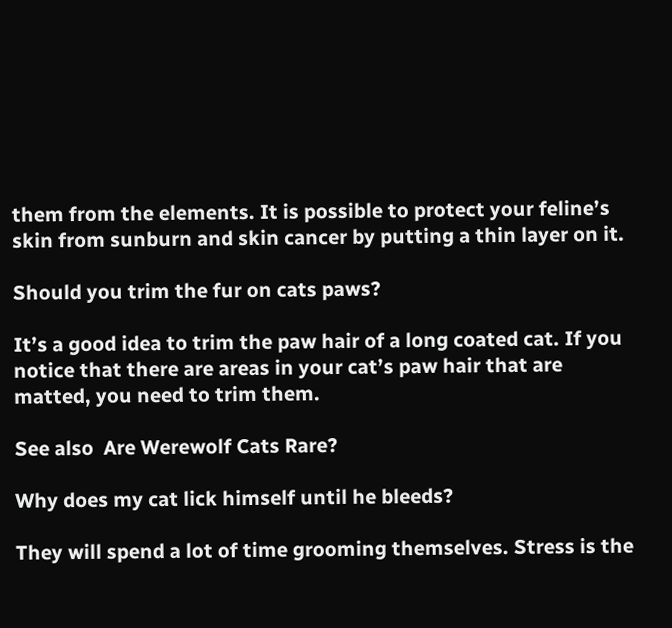them from the elements. It is possible to protect your feline’s skin from sunburn and skin cancer by putting a thin layer on it.

Should you trim the fur on cats paws?

It’s a good idea to trim the paw hair of a long coated cat. If you notice that there are areas in your cat’s paw hair that are matted, you need to trim them.

See also  Are Werewolf Cats Rare?

Why does my cat lick himself until he bleeds?

They will spend a lot of time grooming themselves. Stress is the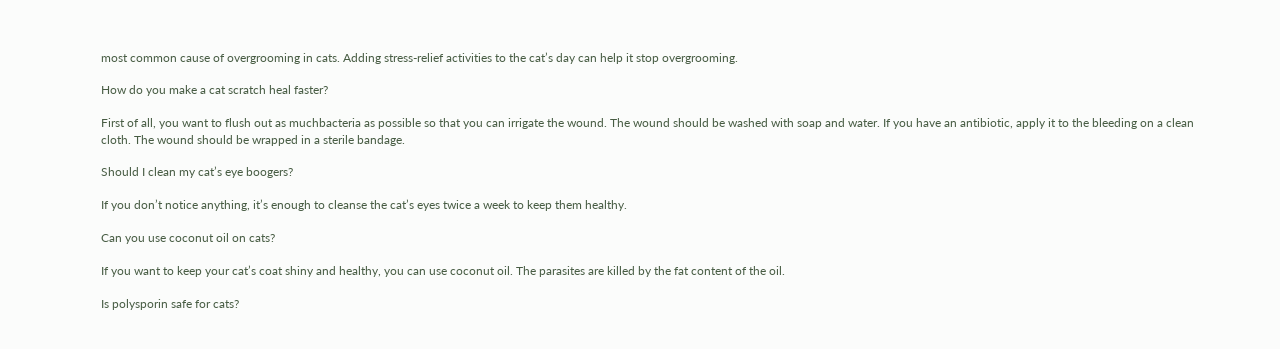most common cause of overgrooming in cats. Adding stress-relief activities to the cat’s day can help it stop overgrooming.

How do you make a cat scratch heal faster?

First of all, you want to flush out as muchbacteria as possible so that you can irrigate the wound. The wound should be washed with soap and water. If you have an antibiotic, apply it to the bleeding on a clean cloth. The wound should be wrapped in a sterile bandage.

Should I clean my cat’s eye boogers?

If you don’t notice anything, it’s enough to cleanse the cat’s eyes twice a week to keep them healthy.

Can you use coconut oil on cats?

If you want to keep your cat’s coat shiny and healthy, you can use coconut oil. The parasites are killed by the fat content of the oil.

Is polysporin safe for cats?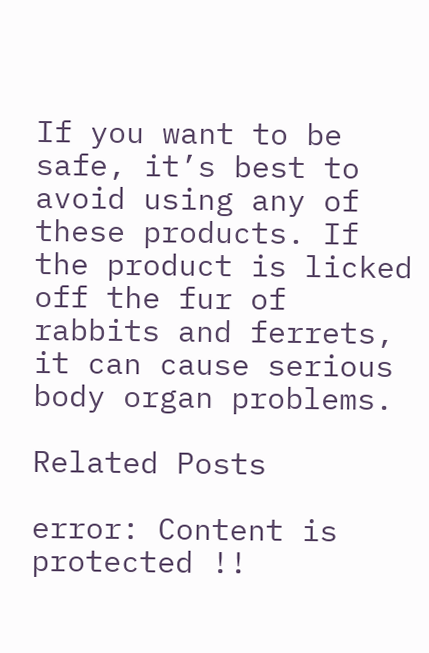If you want to be safe, it’s best to avoid using any of these products. If the product is licked off the fur of rabbits and ferrets, it can cause serious body organ problems.

Related Posts

error: Content is protected !!